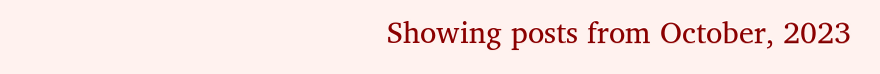Showing posts from October, 2023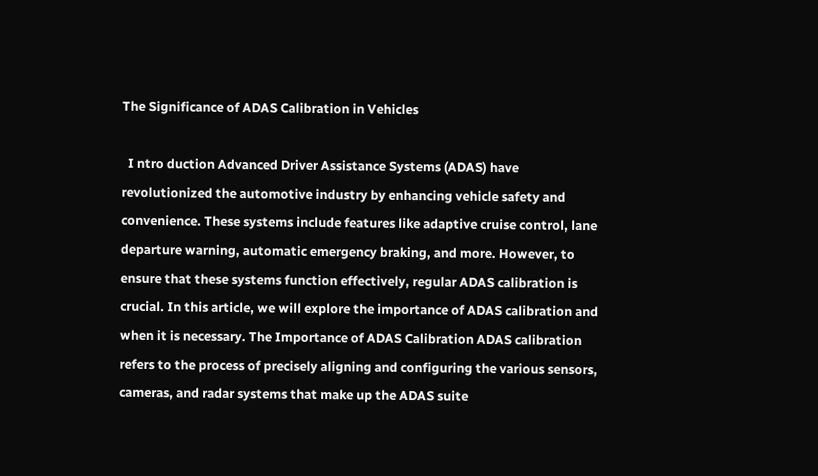The Significance of ADAS Calibration in Vehicles

  I ntro duction Advanced Driver Assistance Systems (ADAS) have revolutionized the automotive industry by enhancing vehicle safety and convenience. These systems include features like adaptive cruise control, lane departure warning, automatic emergency braking, and more. However, to ensure that these systems function effectively, regular ADAS calibration is crucial. In this article, we will explore the importance of ADAS calibration and when it is necessary. The Importance of ADAS Calibration ADAS calibration refers to the process of precisely aligning and configuring the various sensors, cameras, and radar systems that make up the ADAS suite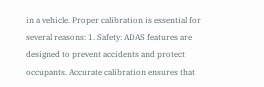in a vehicle. Proper calibration is essential for several reasons: 1. Safety: ADAS features are designed to prevent accidents and protect occupants. Accurate calibration ensures that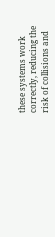these systems work correctly, reducing the risk of collisions and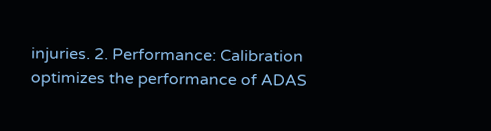injuries. 2. Performance: Calibration optimizes the performance of ADAS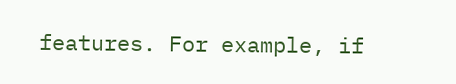features. For example, if